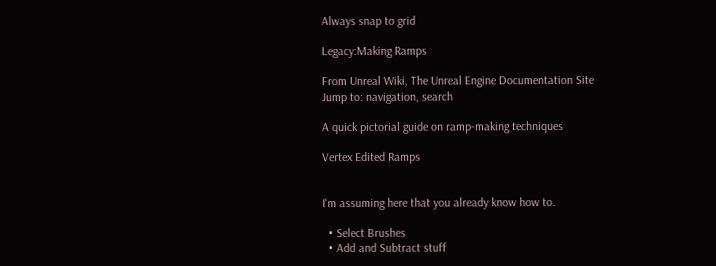Always snap to grid

Legacy:Making Ramps

From Unreal Wiki, The Unreal Engine Documentation Site
Jump to: navigation, search

A quick pictorial guide on ramp-making techniques

Vertex Edited Ramps


I'm assuming here that you already know how to.

  • Select Brushes
  • Add and Subtract stuff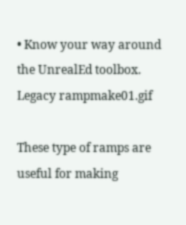• Know your way around the UnrealEd toolbox.
Legacy rampmake01.gif

These type of ramps are useful for making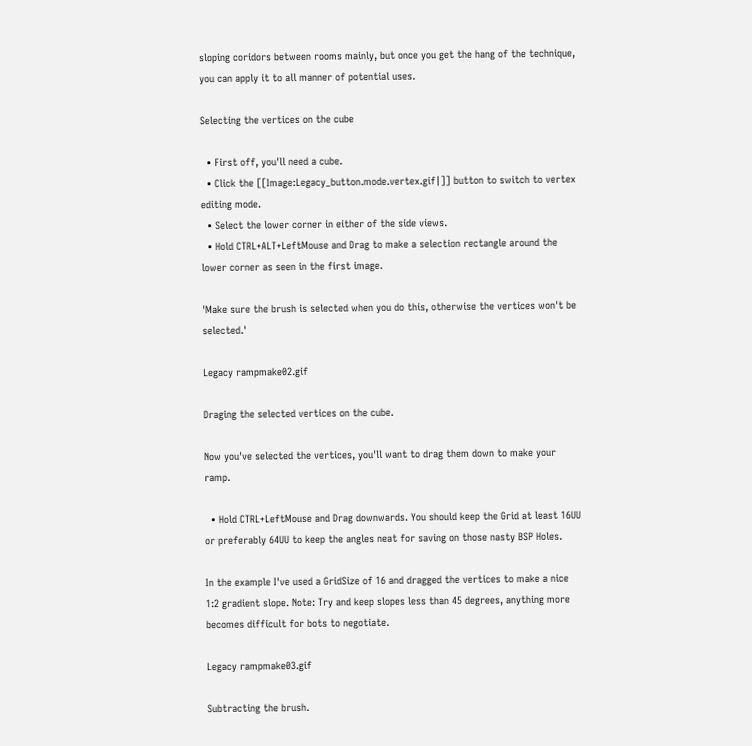sloping coridors between rooms mainly, but once you get the hang of the technique, you can apply it to all manner of potential uses.

Selecting the vertices on the cube

  • First off, you'll need a cube.
  • Click the [[Image:Legacy_button.mode.vertex.gif|]] button to switch to vertex editing mode.
  • Select the lower corner in either of the side views.
  • Hold CTRL+ALT+LeftMouse and Drag to make a selection rectangle around the lower corner as seen in the first image.

'Make sure the brush is selected when you do this, otherwise the vertices won't be selected.'

Legacy rampmake02.gif

Draging the selected vertices on the cube.

Now you've selected the vertices, you'll want to drag them down to make your ramp.

  • Hold CTRL+LeftMouse and Drag downwards. You should keep the Grid at least 16UU or preferably 64UU to keep the angles neat for saving on those nasty BSP Holes.

In the example I've used a GridSize of 16 and dragged the vertices to make a nice 1:2 gradient slope. Note: Try and keep slopes less than 45 degrees, anything more becomes difficult for bots to negotiate.

Legacy rampmake03.gif

Subtracting the brush.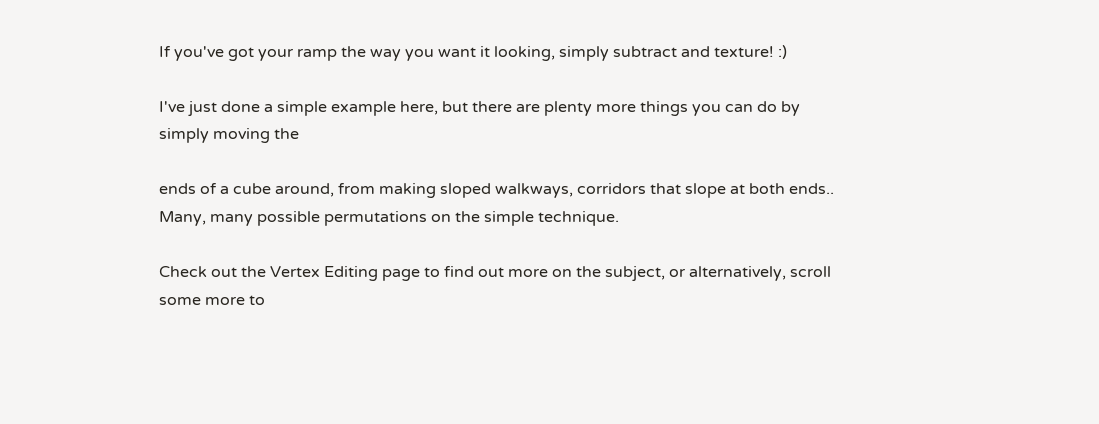If you've got your ramp the way you want it looking, simply subtract and texture! :)

I've just done a simple example here, but there are plenty more things you can do by simply moving the

ends of a cube around, from making sloped walkways, corridors that slope at both ends.. Many, many possible permutations on the simple technique.

Check out the Vertex Editing page to find out more on the subject, or alternatively, scroll some more to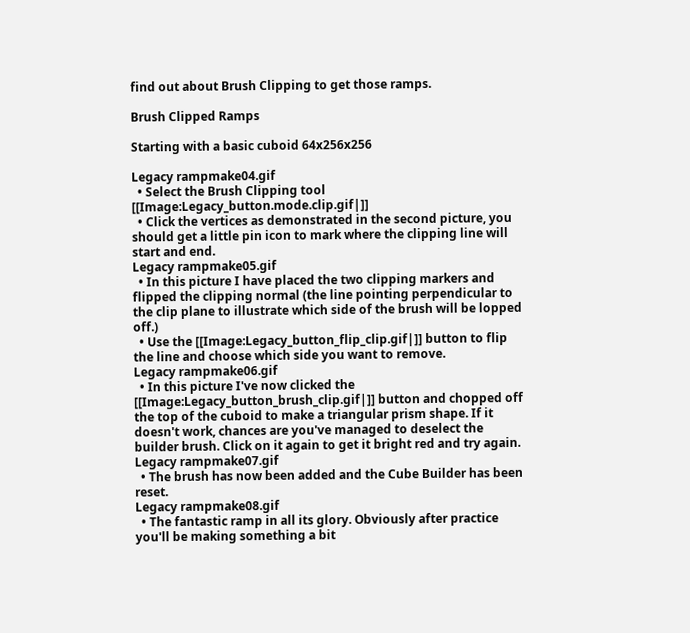find out about Brush Clipping to get those ramps.

Brush Clipped Ramps

Starting with a basic cuboid 64x256x256

Legacy rampmake04.gif
  • Select the Brush Clipping tool [[Image:Legacy_button.mode.clip.gif|]]
  • Click the vertices as demonstrated in the second picture, you should get a little pin icon to mark where the clipping line will start and end.
Legacy rampmake05.gif
  • In this picture I have placed the two clipping markers and flipped the clipping normal (the line pointing perpendicular to the clip plane to illustrate which side of the brush will be lopped off.)
  • Use the [[Image:Legacy_button_flip_clip.gif|]] button to flip the line and choose which side you want to remove.
Legacy rampmake06.gif
  • In this picture I've now clicked the [[Image:Legacy_button_brush_clip.gif|]] button and chopped off the top of the cuboid to make a triangular prism shape. If it doesn't work, chances are you've managed to deselect the builder brush. Click on it again to get it bright red and try again.
Legacy rampmake07.gif
  • The brush has now been added and the Cube Builder has been reset.
Legacy rampmake08.gif
  • The fantastic ramp in all its glory. Obviously after practice you'll be making something a bit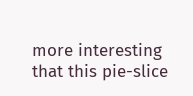more interesting that this pie-slice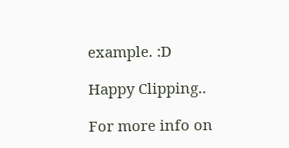example. :D

Happy Clipping..

For more info on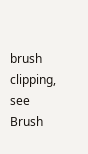brush clipping, see Brush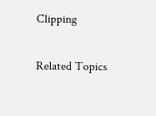Clipping

Related Topics